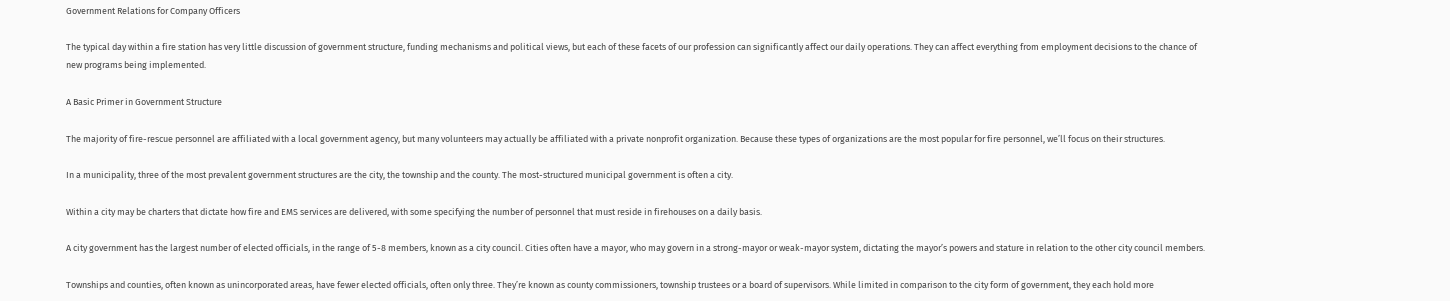Government Relations for Company Officers

The typical day within a fire station has very little discussion of government structure, funding mechanisms and political views, but each of these facets of our profession can significantly affect our daily operations. They can affect everything from employment decisions to the chance of new programs being implemented.

A Basic Primer in Government Structure

The majority of fire-rescue personnel are affiliated with a local government agency, but many volunteers may actually be affiliated with a private nonprofit organization. Because these types of organizations are the most popular for fire personnel, we’ll focus on their structures.

In a municipality, three of the most prevalent government structures are the city, the township and the county. The most-structured municipal government is often a city.

Within a city may be charters that dictate how fire and EMS services are delivered, with some specifying the number of personnel that must reside in firehouses on a daily basis.

A city government has the largest number of elected officials, in the range of 5-8 members, known as a city council. Cities often have a mayor, who may govern in a strong-mayor or weak-mayor system, dictating the mayor’s powers and stature in relation to the other city council members.

Townships and counties, often known as unincorporated areas, have fewer elected officials, often only three. They’re known as county commissioners, township trustees or a board of supervisors. While limited in comparison to the city form of government, they each hold more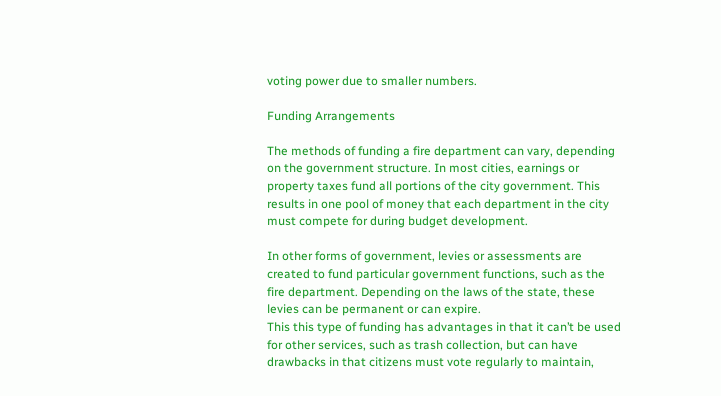voting power due to smaller numbers.

Funding Arrangements

The methods of funding a fire department can vary, depending on the government structure. In most cities, earnings or property taxes fund all portions of the city government. This results in one pool of money that each department in the city must compete for during budget development.

In other forms of government, levies or assessments are created to fund particular government functions, such as the fire department. Depending on the laws of the state, these levies can be permanent or can expire.
This this type of funding has advantages in that it can’t be used for other services, such as trash collection, but can have drawbacks in that citizens must vote regularly to maintain,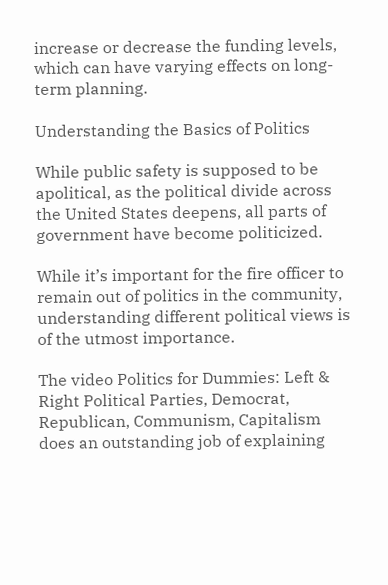increase or decrease the funding levels, which can have varying effects on long-term planning.

Understanding the Basics of Politics

While public safety is supposed to be apolitical, as the political divide across the United States deepens, all parts of government have become politicized.

While it’s important for the fire officer to remain out of politics in the community, understanding different political views is of the utmost importance.

The video Politics for Dummies: Left & Right Political Parties, Democrat, Republican, Communism, Capitalism does an outstanding job of explaining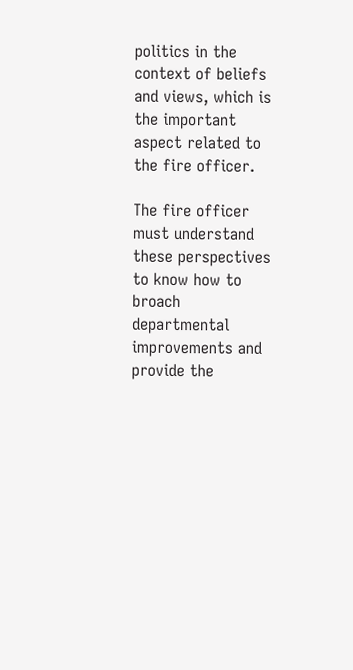politics in the context of beliefs and views, which is the important aspect related to the fire officer.

The fire officer must understand these perspectives to know how to broach departmental improvements and provide the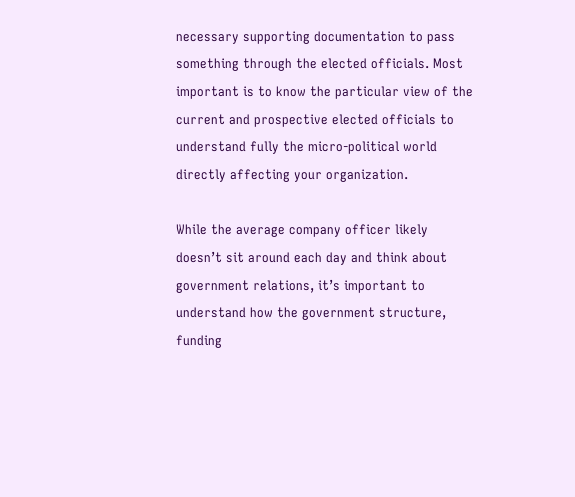necessary supporting documentation to pass something through the elected officials. Most important is to know the particular view of the current and prospective elected officials to understand fully the micro-political world directly affecting your organization.

While the average company officer likely doesn’t sit around each day and think about government relations, it’s important to understand how the government structure, funding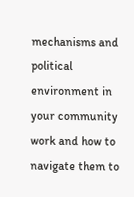mechanisms and political environment in your community work and how to navigate them to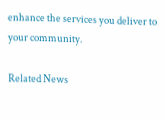enhance the services you deliver to your community.

Related News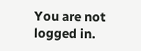You are not logged in.